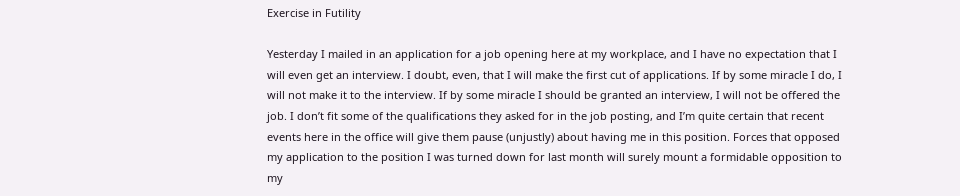Exercise in Futility

Yesterday I mailed in an application for a job opening here at my workplace, and I have no expectation that I will even get an interview. I doubt, even, that I will make the first cut of applications. If by some miracle I do, I will not make it to the interview. If by some miracle I should be granted an interview, I will not be offered the job. I don’t fit some of the qualifications they asked for in the job posting, and I’m quite certain that recent events here in the office will give them pause (unjustly) about having me in this position. Forces that opposed my application to the position I was turned down for last month will surely mount a formidable opposition to my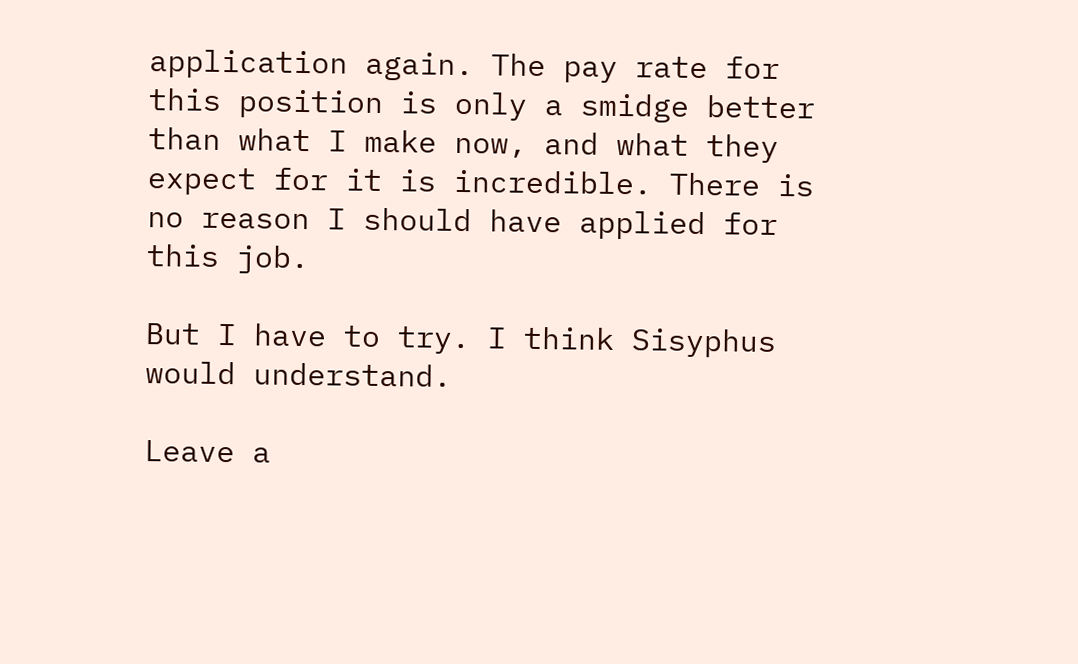application again. The pay rate for this position is only a smidge better than what I make now, and what they expect for it is incredible. There is no reason I should have applied for this job.

But I have to try. I think Sisyphus would understand.

Leave a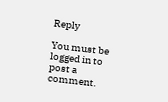Reply

You must be logged in to post a comment.